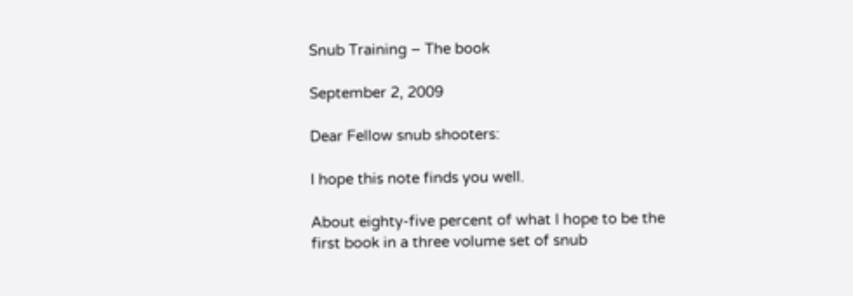Snub Training – The book

September 2, 2009

Dear Fellow snub shooters:

I hope this note finds you well.

About eighty-five percent of what I hope to be the first book in a three volume set of snub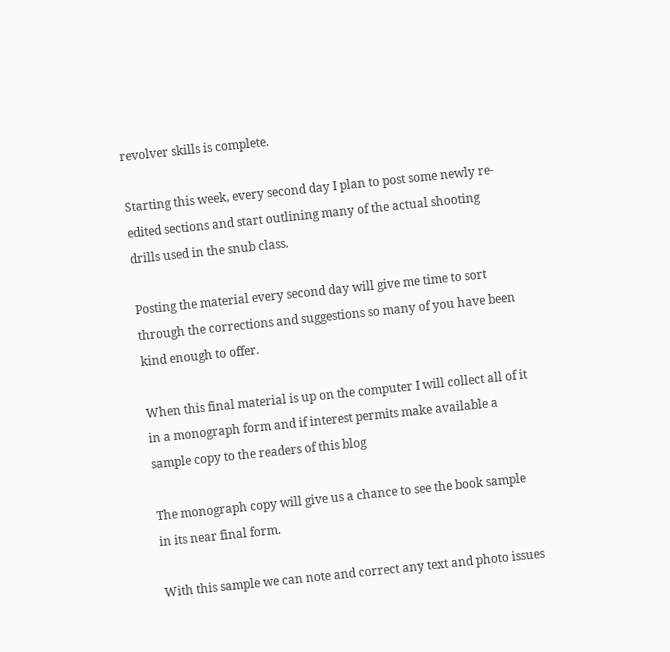revolver skills is complete.

Starting this week, every second day I plan to post some newly re-edited sections and start outlining many of the actual shooting drills used in the snub class.

Posting the material every second day will give me time to sort through the corrections and suggestions so many of you have been kind enough to offer.

When this final material is up on the computer I will collect all of it in a monograph form and if interest permits make available a sample copy to the readers of this blog

The monograph copy will give us a chance to see the book sample in its near final form.

With this sample we can note and correct any text and photo issues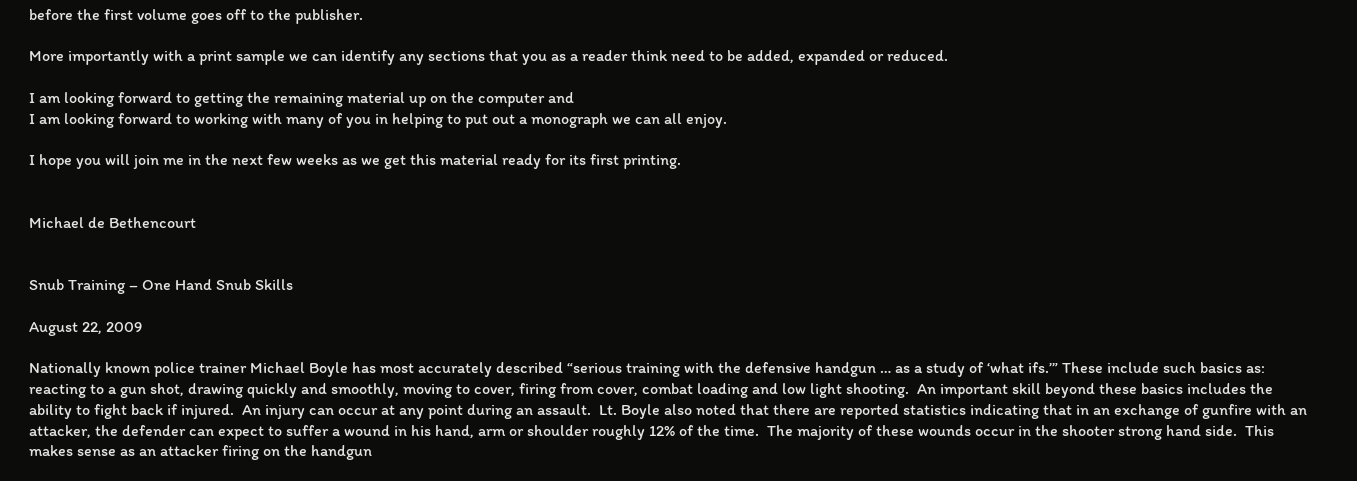before the first volume goes off to the publisher.

More importantly with a print sample we can identify any sections that you as a reader think need to be added, expanded or reduced.

I am looking forward to getting the remaining material up on the computer and
I am looking forward to working with many of you in helping to put out a monograph we can all enjoy.

I hope you will join me in the next few weeks as we get this material ready for its first printing.


Michael de Bethencourt


Snub Training – One Hand Snub Skills

August 22, 2009

Nationally known police trainer Michael Boyle has most accurately described “serious training with the defensive handgun … as a study of ‘what ifs.’” These include such basics as: reacting to a gun shot, drawing quickly and smoothly, moving to cover, firing from cover, combat loading and low light shooting.  An important skill beyond these basics includes the ability to fight back if injured.  An injury can occur at any point during an assault.  Lt. Boyle also noted that there are reported statistics indicating that in an exchange of gunfire with an attacker, the defender can expect to suffer a wound in his hand, arm or shoulder roughly 12% of the time.  The majority of these wounds occur in the shooter strong hand side.  This makes sense as an attacker firing on the handgun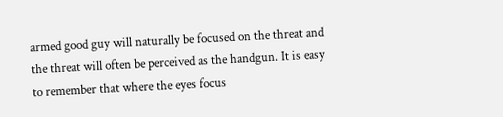armed good guy will naturally be focused on the threat and the threat will often be perceived as the handgun. It is easy to remember that where the eyes focus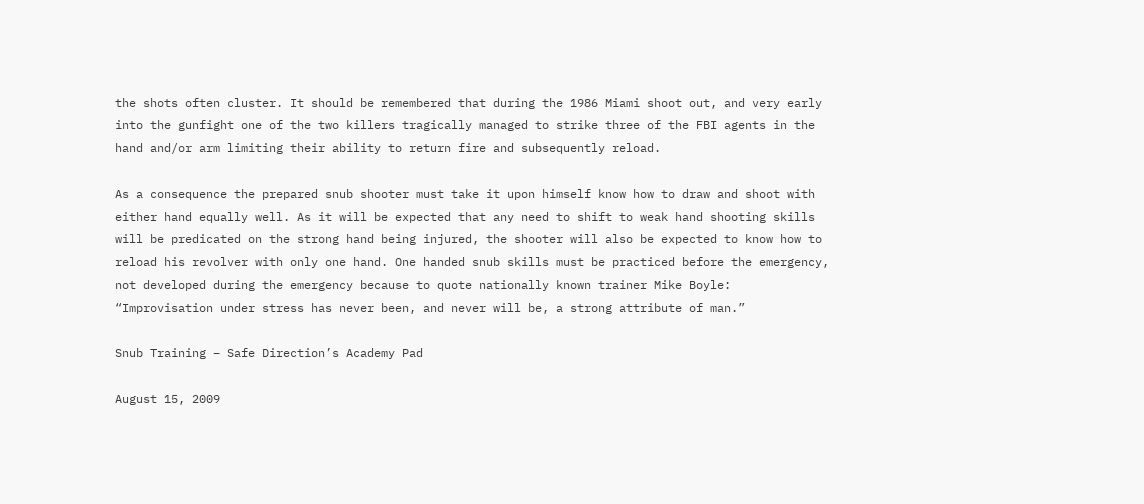the shots often cluster. It should be remembered that during the 1986 Miami shoot out, and very early into the gunfight one of the two killers tragically managed to strike three of the FBI agents in the hand and/or arm limiting their ability to return fire and subsequently reload.

As a consequence the prepared snub shooter must take it upon himself know how to draw and shoot with either hand equally well. As it will be expected that any need to shift to weak hand shooting skills will be predicated on the strong hand being injured, the shooter will also be expected to know how to reload his revolver with only one hand. One handed snub skills must be practiced before the emergency, not developed during the emergency because to quote nationally known trainer Mike Boyle: “Improvisation under stress has never been, and never will be, a strong attribute of man.”

Snub Training – Safe Direction’s Academy Pad

August 15, 2009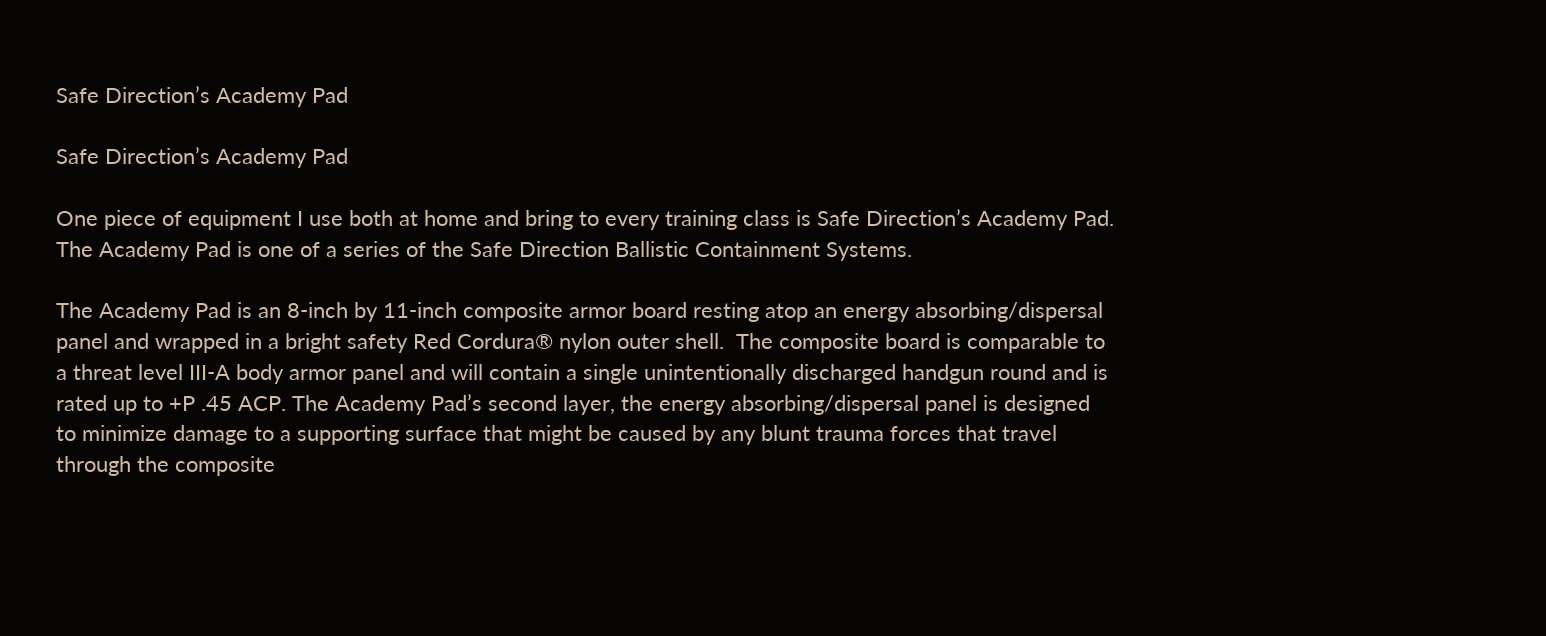Safe Direction’s Academy Pad

Safe Direction’s Academy Pad

One piece of equipment I use both at home and bring to every training class is Safe Direction’s Academy Pad.  The Academy Pad is one of a series of the Safe Direction Ballistic Containment Systems.

The Academy Pad is an 8-inch by 11-inch composite armor board resting atop an energy absorbing/dispersal panel and wrapped in a bright safety Red Cordura® nylon outer shell.  The composite board is comparable to a threat level III-A body armor panel and will contain a single unintentionally discharged handgun round and is rated up to +P .45 ACP. The Academy Pad’s second layer, the energy absorbing/dispersal panel is designed to minimize damage to a supporting surface that might be caused by any blunt trauma forces that travel through the composite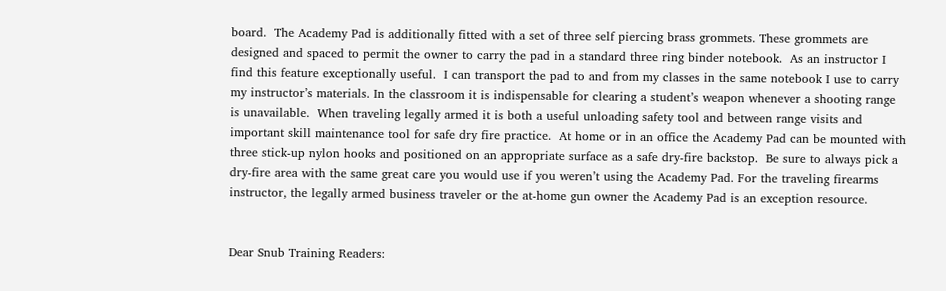board.  The Academy Pad is additionally fitted with a set of three self piercing brass grommets. These grommets are designed and spaced to permit the owner to carry the pad in a standard three ring binder notebook.  As an instructor I find this feature exceptionally useful.  I can transport the pad to and from my classes in the same notebook I use to carry my instructor’s materials. In the classroom it is indispensable for clearing a student’s weapon whenever a shooting range is unavailable.  When traveling legally armed it is both a useful unloading safety tool and between range visits and important skill maintenance tool for safe dry fire practice.  At home or in an office the Academy Pad can be mounted with three stick-up nylon hooks and positioned on an appropriate surface as a safe dry-fire backstop.  Be sure to always pick a dry-fire area with the same great care you would use if you weren’t using the Academy Pad. For the traveling firearms instructor, the legally armed business traveler or the at-home gun owner the Academy Pad is an exception resource.


Dear Snub Training Readers: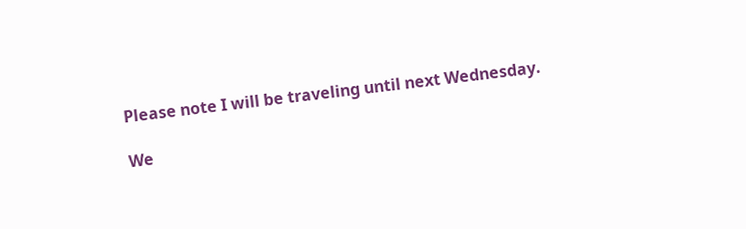Please note I will be traveling until next Wednesday.

We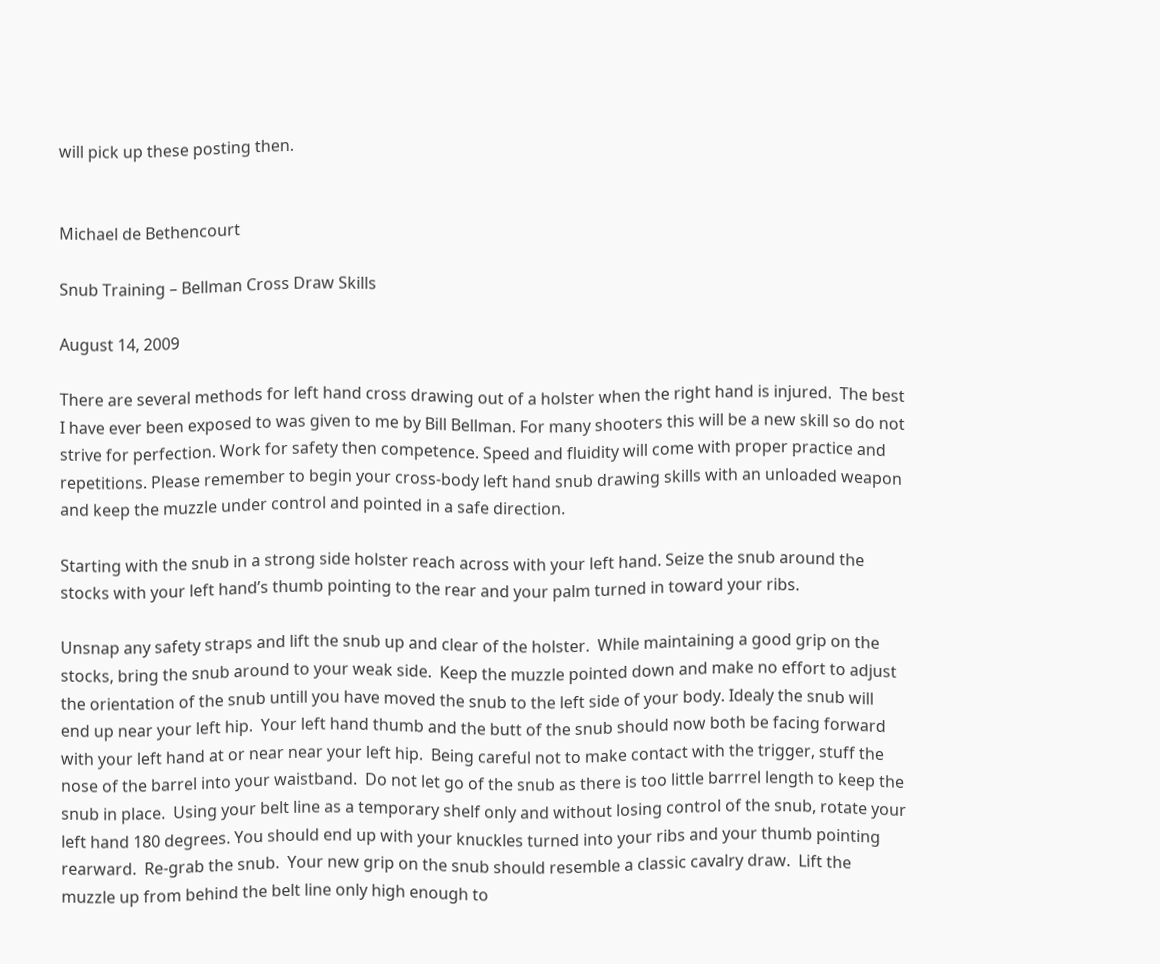will pick up these posting then.


Michael de Bethencourt

Snub Training – Bellman Cross Draw Skills

August 14, 2009

There are several methods for left hand cross drawing out of a holster when the right hand is injured.  The best I have ever been exposed to was given to me by Bill Bellman. For many shooters this will be a new skill so do not strive for perfection. Work for safety then competence. Speed and fluidity will come with proper practice and repetitions. Please remember to begin your cross-body left hand snub drawing skills with an unloaded weapon and keep the muzzle under control and pointed in a safe direction.

Starting with the snub in a strong side holster reach across with your left hand. Seize the snub around the stocks with your left hand’s thumb pointing to the rear and your palm turned in toward your ribs.

Unsnap any safety straps and lift the snub up and clear of the holster.  While maintaining a good grip on the stocks, bring the snub around to your weak side.  Keep the muzzle pointed down and make no effort to adjust the orientation of the snub untill you have moved the snub to the left side of your body. Idealy the snub will end up near your left hip.  Your left hand thumb and the butt of the snub should now both be facing forward with your left hand at or near near your left hip.  Being careful not to make contact with the trigger, stuff the nose of the barrel into your waistband.  Do not let go of the snub as there is too little barrrel length to keep the snub in place.  Using your belt line as a temporary shelf only and without losing control of the snub, rotate your left hand 180 degrees. You should end up with your knuckles turned into your ribs and your thumb pointing rearward.  Re-grab the snub.  Your new grip on the snub should resemble a classic cavalry draw.  Lift the muzzle up from behind the belt line only high enough to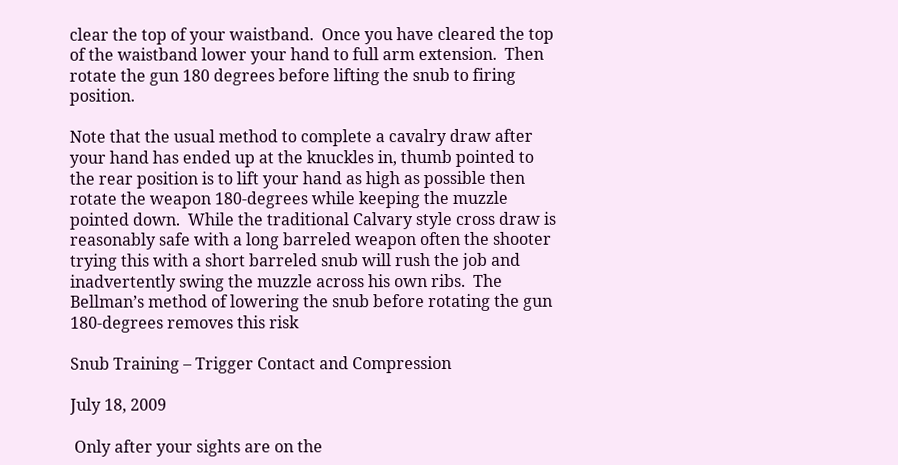clear the top of your waistband.  Once you have cleared the top of the waistband lower your hand to full arm extension.  Then rotate the gun 180 degrees before lifting the snub to firing position.

Note that the usual method to complete a cavalry draw after your hand has ended up at the knuckles in, thumb pointed to the rear position is to lift your hand as high as possible then rotate the weapon 180-degrees while keeping the muzzle pointed down.  While the traditional Calvary style cross draw is reasonably safe with a long barreled weapon often the shooter trying this with a short barreled snub will rush the job and inadvertently swing the muzzle across his own ribs.  The Bellman’s method of lowering the snub before rotating the gun 180-degrees removes this risk

Snub Training – Trigger Contact and Compression

July 18, 2009

 Only after your sights are on the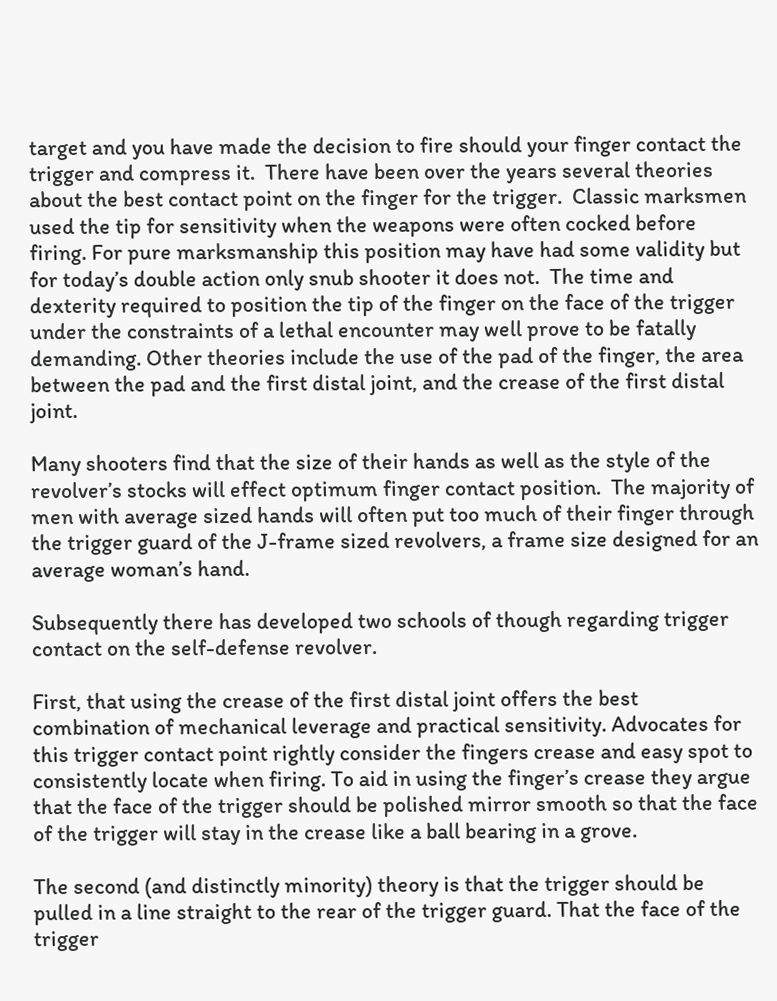target and you have made the decision to fire should your finger contact the trigger and compress it.  There have been over the years several theories about the best contact point on the finger for the trigger.  Classic marksmen used the tip for sensitivity when the weapons were often cocked before firing. For pure marksmanship this position may have had some validity but for today’s double action only snub shooter it does not.  The time and dexterity required to position the tip of the finger on the face of the trigger under the constraints of a lethal encounter may well prove to be fatally demanding. Other theories include the use of the pad of the finger, the area between the pad and the first distal joint, and the crease of the first distal joint.

Many shooters find that the size of their hands as well as the style of the revolver’s stocks will effect optimum finger contact position.  The majority of men with average sized hands will often put too much of their finger through the trigger guard of the J-frame sized revolvers, a frame size designed for an average woman’s hand.

Subsequently there has developed two schools of though regarding trigger contact on the self-defense revolver.

First, that using the crease of the first distal joint offers the best combination of mechanical leverage and practical sensitivity. Advocates for this trigger contact point rightly consider the fingers crease and easy spot to consistently locate when firing. To aid in using the finger’s crease they argue that the face of the trigger should be polished mirror smooth so that the face of the trigger will stay in the crease like a ball bearing in a grove.

The second (and distinctly minority) theory is that the trigger should be pulled in a line straight to the rear of the trigger guard. That the face of the trigger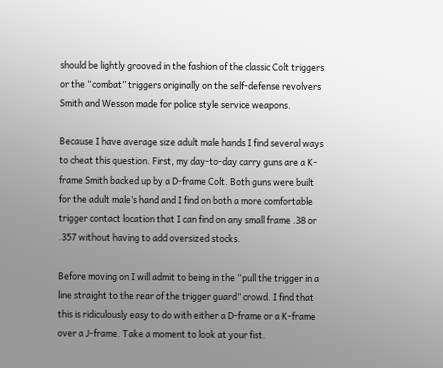should be lightly grooved in the fashion of the classic Colt triggers or the “combat” triggers originally on the self-defense revolvers Smith and Wesson made for police style service weapons.

Because I have average size adult male hands I find several ways to cheat this question. First, my day-to-day carry guns are a K-frame Smith backed up by a D-frame Colt. Both guns were built for the adult male’s hand and I find on both a more comfortable trigger contact location that I can find on any small frame .38 or .357 without having to add oversized stocks.

Before moving on I will admit to being in the “pull the trigger in a line straight to the rear of the trigger guard” crowd. I find that this is ridiculously easy to do with either a D-frame or a K-frame over a J-frame. Take a moment to look at your fist.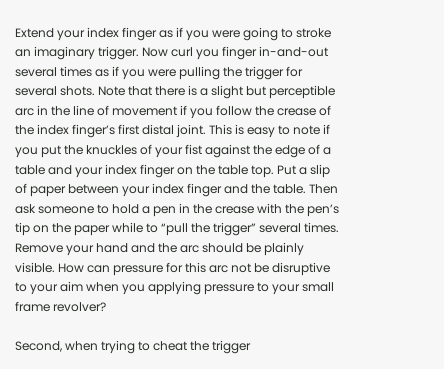Extend your index finger as if you were going to stroke an imaginary trigger. Now curl you finger in-and-out several times as if you were pulling the trigger for several shots. Note that there is a slight but perceptible arc in the line of movement if you follow the crease of the index finger’s first distal joint. This is easy to note if you put the knuckles of your fist against the edge of a table and your index finger on the table top. Put a slip of paper between your index finger and the table. Then ask someone to hold a pen in the crease with the pen’s tip on the paper while to “pull the trigger” several times. Remove your hand and the arc should be plainly visible. How can pressure for this arc not be disruptive to your aim when you applying pressure to your small frame revolver?

Second, when trying to cheat the trigger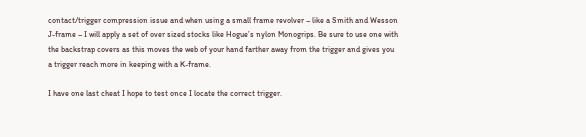contact/trigger compression issue and when using a small frame revolver – like a Smith and Wesson J-frame – I will apply a set of over sized stocks like Hogue’s nylon Monogrips. Be sure to use one with the backstrap covers as this moves the web of your hand farther away from the trigger and gives you a trigger reach more in keeping with a K-frame.

I have one last cheat I hope to test once I locate the correct trigger.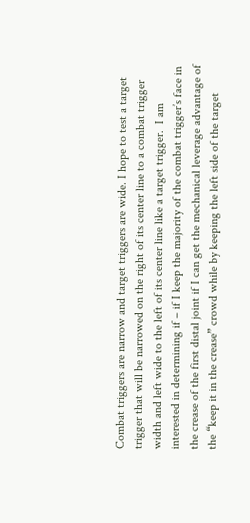Combat triggers are narrow and target triggers are wide. I hope to test a target trigger that will be narrowed on the right of its center line to a combat trigger width and left wide to the left of its center line like a target trigger.  I am interested in determining if – if I keep the majority of the combat trigger’s face in the crease of the first distal joint if I can get the mechanical leverage advantage of the “keep it in the crease” crowd while by keeping the left side of the target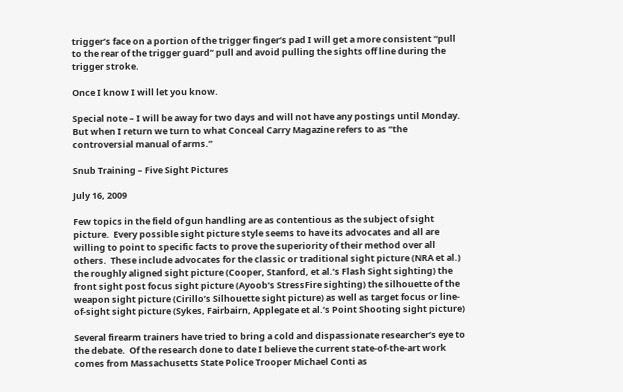trigger’s face on a portion of the trigger finger’s pad I will get a more consistent “pull to the rear of the trigger guard” pull and avoid pulling the sights off line during the trigger stroke.

Once I know I will let you know.

Special note – I will be away for two days and will not have any postings until Monday. But when I return we turn to what Conceal Carry Magazine refers to as “the controversial manual of arms.”

Snub Training – Five Sight Pictures

July 16, 2009

Few topics in the field of gun handling are as contentious as the subject of sight picture.  Every possible sight picture style seems to have its advocates and all are willing to point to specific facts to prove the superiority of their method over all others.  These include advocates for the classic or traditional sight picture (NRA et al.) the roughly aligned sight picture (Cooper, Stanford, et al.’s Flash Sight sighting) the front sight post focus sight picture (Ayoob’s StressFire sighting) the silhouette of the weapon sight picture (Cirillo’s Silhouette sight picture) as well as target focus or line-of-sight sight picture (Sykes, Fairbairn, Applegate et al.’s Point Shooting sight picture)

Several firearm trainers have tried to bring a cold and dispassionate researcher’s eye to the debate.  Of the research done to date I believe the current state-of-the-art work comes from Massachusetts State Police Trooper Michael Conti as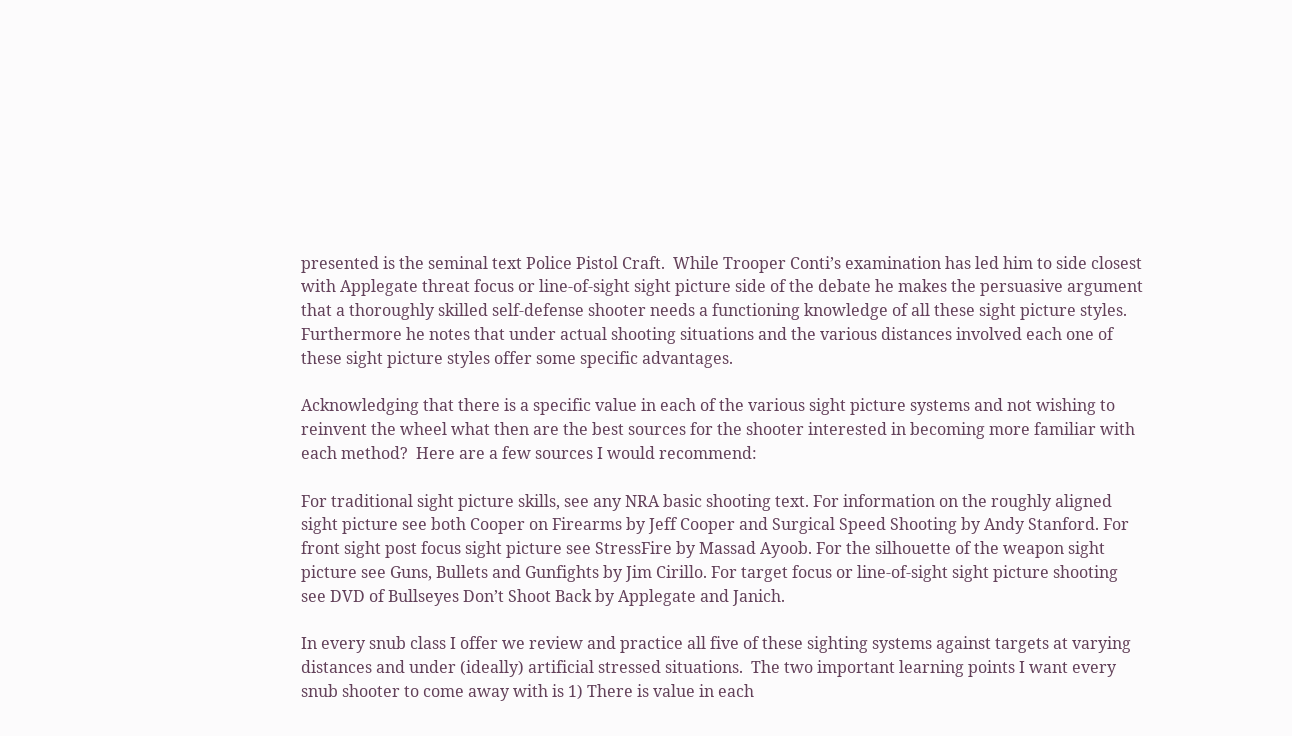presented is the seminal text Police Pistol Craft.  While Trooper Conti’s examination has led him to side closest with Applegate threat focus or line-of-sight sight picture side of the debate he makes the persuasive argument that a thoroughly skilled self-defense shooter needs a functioning knowledge of all these sight picture styles.  Furthermore he notes that under actual shooting situations and the various distances involved each one of these sight picture styles offer some specific advantages.

Acknowledging that there is a specific value in each of the various sight picture systems and not wishing to reinvent the wheel what then are the best sources for the shooter interested in becoming more familiar with each method?  Here are a few sources I would recommend:

For traditional sight picture skills, see any NRA basic shooting text. For information on the roughly aligned sight picture see both Cooper on Firearms by Jeff Cooper and Surgical Speed Shooting by Andy Stanford. For front sight post focus sight picture see StressFire by Massad Ayoob. For the silhouette of the weapon sight picture see Guns, Bullets and Gunfights by Jim Cirillo. For target focus or line-of-sight sight picture shooting see DVD of Bullseyes Don’t Shoot Back by Applegate and Janich.

In every snub class I offer we review and practice all five of these sighting systems against targets at varying distances and under (ideally) artificial stressed situations.  The two important learning points I want every snub shooter to come away with is 1) There is value in each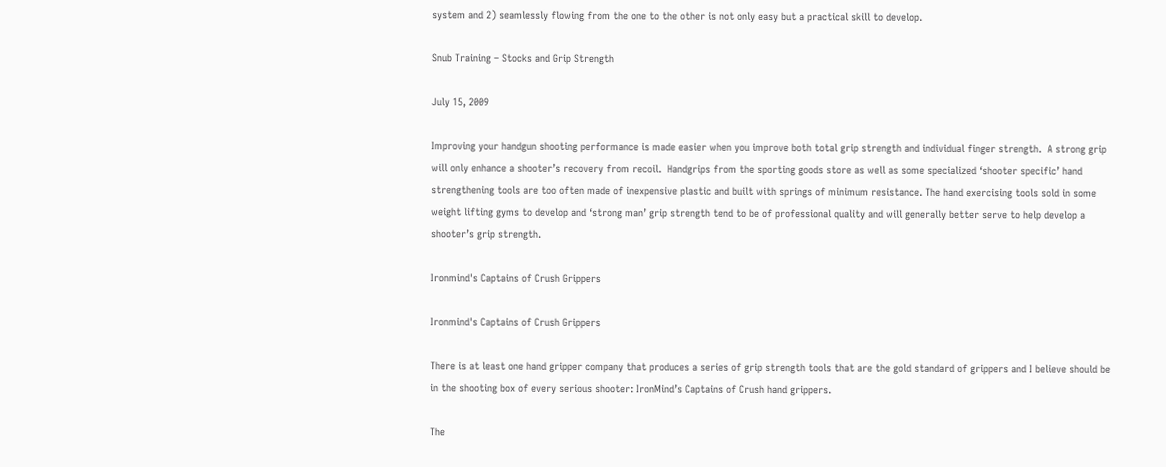system and 2) seamlessly flowing from the one to the other is not only easy but a practical skill to develop.

Snub Training – Stocks and Grip Strength

July 15, 2009

Improving your handgun shooting performance is made easier when you improve both total grip strength and individual finger strength.  A strong grip will only enhance a shooter’s recovery from recoil.  Handgrips from the sporting goods store as well as some specialized ‘shooter specific’ hand strengthening tools are too often made of inexpensive plastic and built with springs of minimum resistance. The hand exercising tools sold in some weight lifting gyms to develop and ‘strong man’ grip strength tend to be of professional quality and will generally better serve to help develop a shooter’s grip strength.

Ironmind's Captains of Crush Grippers

Ironmind's Captains of Crush Grippers

There is at least one hand gripper company that produces a series of grip strength tools that are the gold standard of grippers and I believe should be in the shooting box of every serious shooter: IronMind’s Captains of Crush hand grippers.

The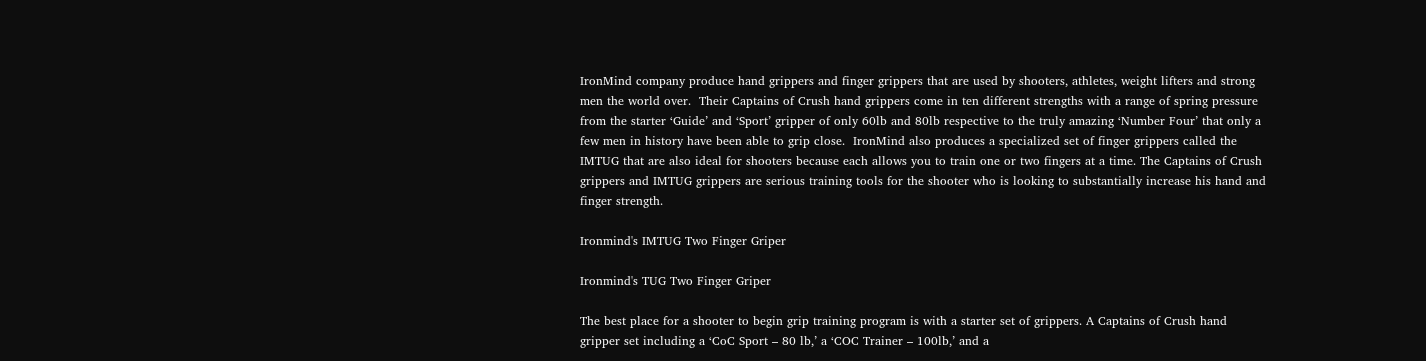IronMind company produce hand grippers and finger grippers that are used by shooters, athletes, weight lifters and strong men the world over.  Their Captains of Crush hand grippers come in ten different strengths with a range of spring pressure from the starter ‘Guide’ and ‘Sport’ gripper of only 60lb and 80lb respective to the truly amazing ‘Number Four’ that only a few men in history have been able to grip close.  IronMind also produces a specialized set of finger grippers called the IMTUG that are also ideal for shooters because each allows you to train one or two fingers at a time. The Captains of Crush grippers and IMTUG grippers are serious training tools for the shooter who is looking to substantially increase his hand and finger strength.

Ironmind's IMTUG Two Finger Griper

Ironmind's TUG Two Finger Griper

The best place for a shooter to begin grip training program is with a starter set of grippers. A Captains of Crush hand gripper set including a ‘CoC Sport – 80 lb,’ a ‘COC Trainer – 100lb,’ and a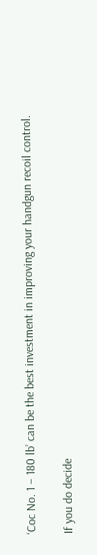‘Coc No. 1 – 180 lb’ can be the best investment in improving your handgun recoil control.

If you do decide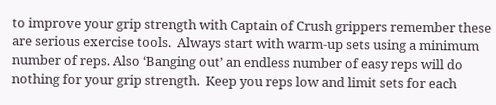to improve your grip strength with Captain of Crush grippers remember these are serious exercise tools.  Always start with warm-up sets using a minimum number of reps. Also ‘Banging out’ an endless number of easy reps will do nothing for your grip strength.  Keep you reps low and limit sets for each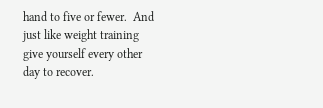hand to five or fewer.  And just like weight training give yourself every other day to recover.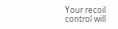Your recoil control will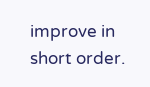improve in short order.